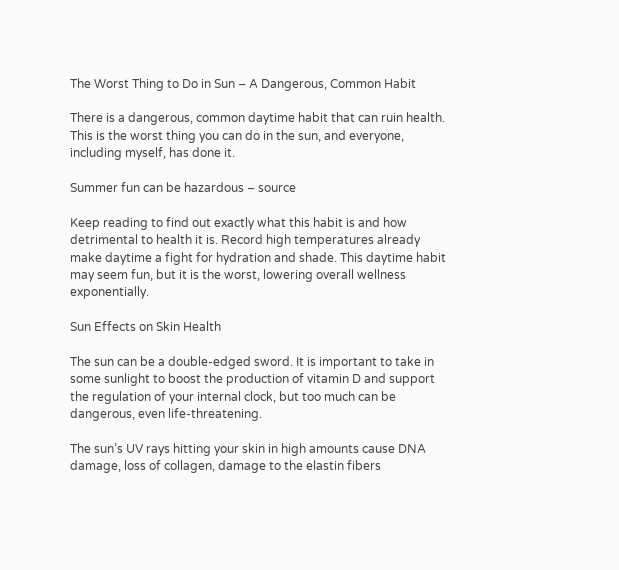The Worst Thing to Do in Sun – A Dangerous, Common Habit

There is a dangerous, common daytime habit that can ruin health. This is the worst thing you can do in the sun, and everyone, including myself, has done it.

Summer fun can be hazardous – source

Keep reading to find out exactly what this habit is and how detrimental to health it is. Record high temperatures already make daytime a fight for hydration and shade. This daytime habit may seem fun, but it is the worst, lowering overall wellness exponentially.

Sun Effects on Skin Health

The sun can be a double-edged sword. It is important to take in some sunlight to boost the production of vitamin D and support the regulation of your internal clock, but too much can be dangerous, even life-threatening.

The sun’s UV rays hitting your skin in high amounts cause DNA damage, loss of collagen, damage to the elastin fibers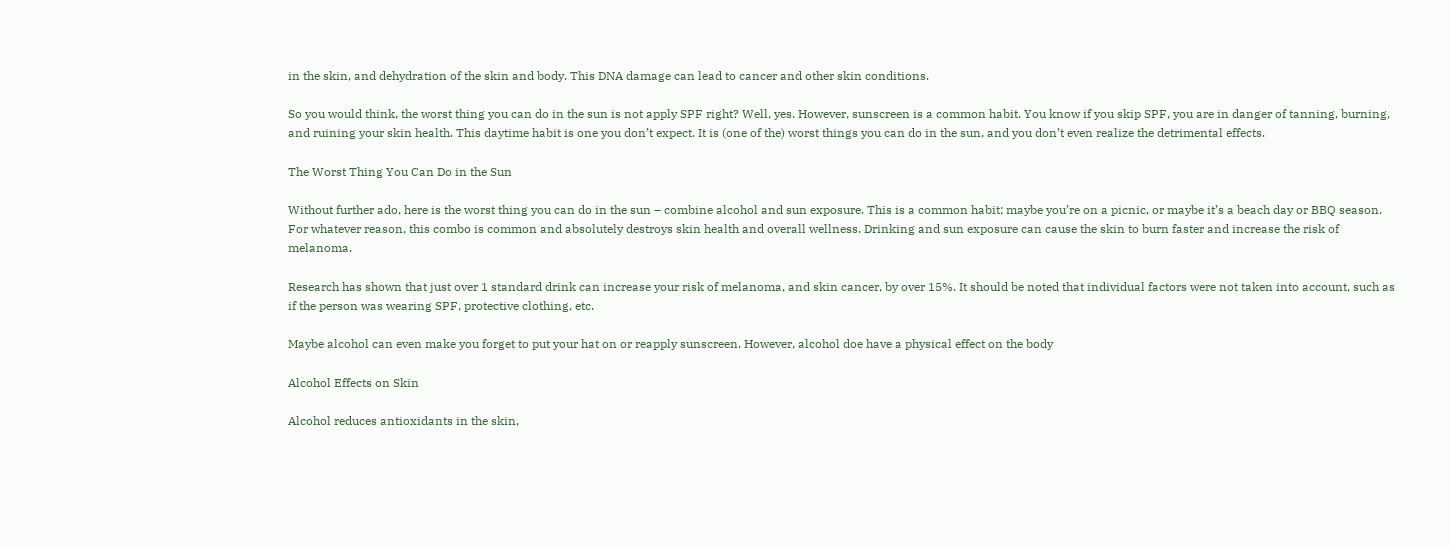in the skin, and dehydration of the skin and body. This DNA damage can lead to cancer and other skin conditions.

So you would think, the worst thing you can do in the sun is not apply SPF right? Well, yes. However, sunscreen is a common habit. You know if you skip SPF, you are in danger of tanning, burning, and ruining your skin health. This daytime habit is one you don’t expect. It is (one of the) worst things you can do in the sun, and you don’t even realize the detrimental effects.

The Worst Thing You Can Do in the Sun

Without further ado, here is the worst thing you can do in the sun – combine alcohol and sun exposure. This is a common habit; maybe you’re on a picnic, or maybe it’s a beach day or BBQ season. For whatever reason, this combo is common and absolutely destroys skin health and overall wellness. Drinking and sun exposure can cause the skin to burn faster and increase the risk of melanoma.

Research has shown that just over 1 standard drink can increase your risk of melanoma, and skin cancer, by over 15%. It should be noted that individual factors were not taken into account, such as if the person was wearing SPF, protective clothing, etc.

Maybe alcohol can even make you forget to put your hat on or reapply sunscreen. However, alcohol doe have a physical effect on the body

Alcohol Effects on Skin

Alcohol reduces antioxidants in the skin,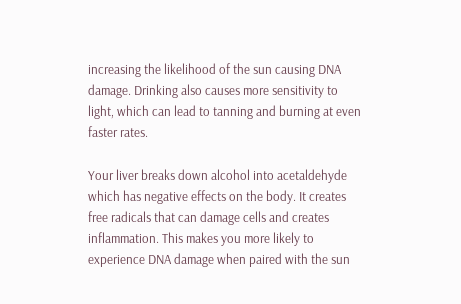increasing the likelihood of the sun causing DNA damage. Drinking also causes more sensitivity to light, which can lead to tanning and burning at even faster rates.

Your liver breaks down alcohol into acetaldehyde which has negative effects on the body. It creates free radicals that can damage cells and creates inflammation. This makes you more likely to experience DNA damage when paired with the sun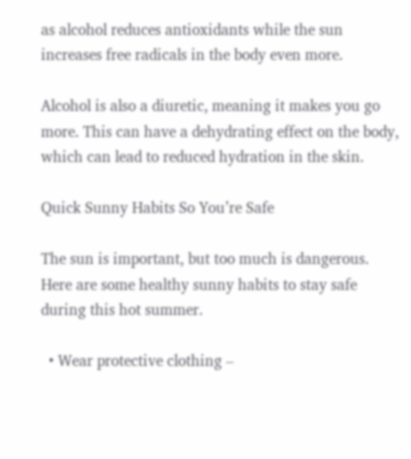as alcohol reduces antioxidants while the sun increases free radicals in the body even more.

Alcohol is also a diuretic, meaning it makes you go more. This can have a dehydrating effect on the body, which can lead to reduced hydration in the skin.

Quick Sunny Habits So You’re Safe

The sun is important, but too much is dangerous. Here are some healthy sunny habits to stay safe during this hot summer.

  • Wear protective clothing –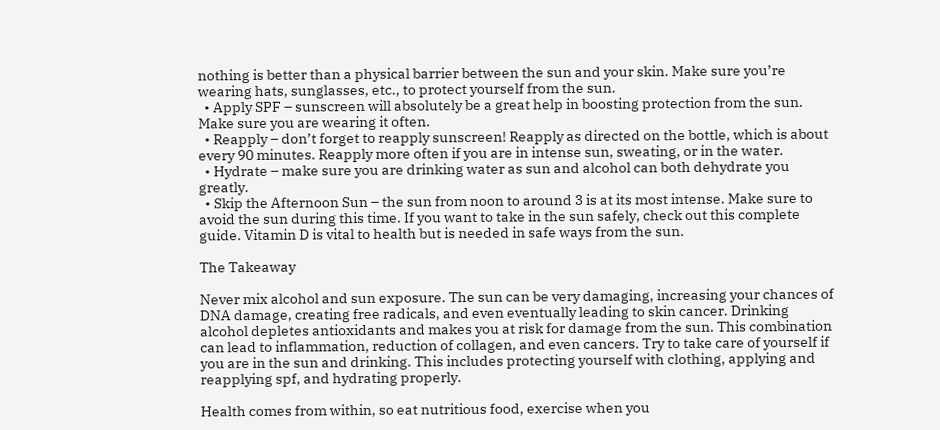nothing is better than a physical barrier between the sun and your skin. Make sure you’re wearing hats, sunglasses, etc., to protect yourself from the sun.
  • Apply SPF – sunscreen will absolutely be a great help in boosting protection from the sun. Make sure you are wearing it often.
  • Reapply – don’t forget to reapply sunscreen! Reapply as directed on the bottle, which is about every 90 minutes. Reapply more often if you are in intense sun, sweating, or in the water.
  • Hydrate – make sure you are drinking water as sun and alcohol can both dehydrate you greatly.
  • Skip the Afternoon Sun – the sun from noon to around 3 is at its most intense. Make sure to avoid the sun during this time. If you want to take in the sun safely, check out this complete guide. Vitamin D is vital to health but is needed in safe ways from the sun.

The Takeaway

Never mix alcohol and sun exposure. The sun can be very damaging, increasing your chances of DNA damage, creating free radicals, and even eventually leading to skin cancer. Drinking alcohol depletes antioxidants and makes you at risk for damage from the sun. This combination can lead to inflammation, reduction of collagen, and even cancers. Try to take care of yourself if you are in the sun and drinking. This includes protecting yourself with clothing, applying and reapplying spf, and hydrating properly.

Health comes from within, so eat nutritious food, exercise when you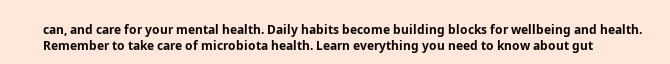can, and care for your mental health. Daily habits become building blocks for wellbeing and health. Remember to take care of microbiota health. Learn everything you need to know about gut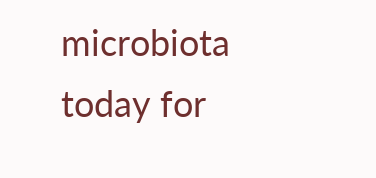microbiota today for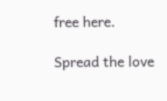free here.

Spread the love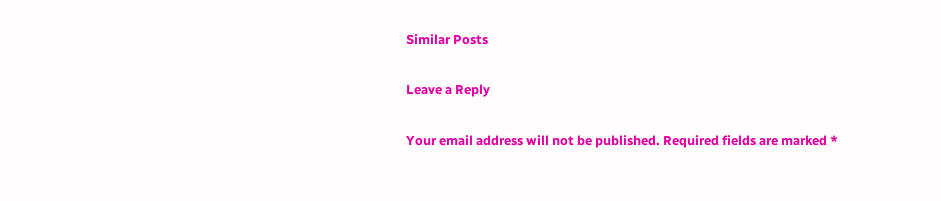Similar Posts

Leave a Reply

Your email address will not be published. Required fields are marked *